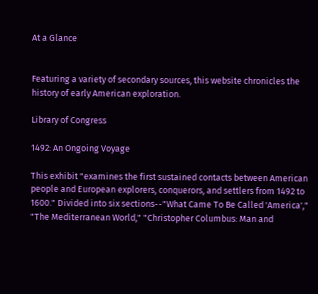At a Glance


Featuring a variety of secondary sources, this website chronicles the history of early American exploration.

Library of Congress

1492: An Ongoing Voyage

This exhibit "examines the first sustained contacts between American people and European explorers, conquerors, and settlers from 1492 to 1600." Divided into six sections--"What Came To Be Called 'America'," "The Mediterranean World," "Christopher Columbus: Man and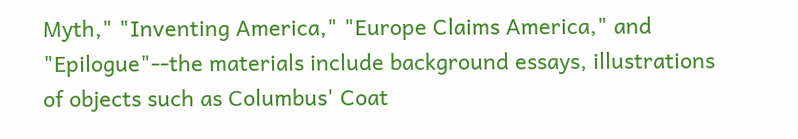Myth," "Inventing America," "Europe Claims America," and "Epilogue"--the materials include background essays, illustrations of objects such as Columbus' Coat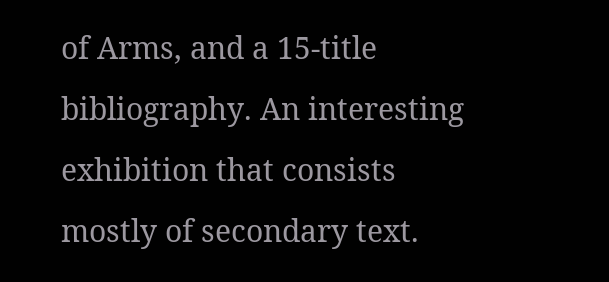of Arms, and a 15-title bibliography. An interesting exhibition that consists mostly of secondary text.